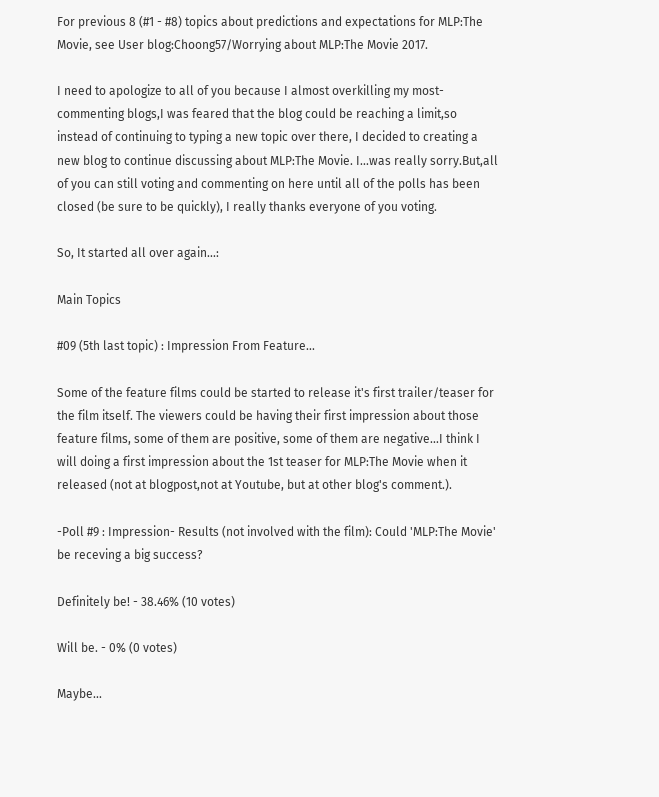For previous 8 (#1 - #8) topics about predictions and expectations for MLP:The Movie, see User blog:Choong57/Worrying about MLP:The Movie 2017.

I need to apologize to all of you because I almost overkilling my most-commenting blogs,I was feared that the blog could be reaching a limit,so instead of continuing to typing a new topic over there, I decided to creating a new blog to continue discussing about MLP:The Movie. I...was really sorry.But,all of you can still voting and commenting on here until all of the polls has been closed (be sure to be quickly), I really thanks everyone of you voting.

So, It started all over again...:

Main Topics

#09 (5th last topic) : Impression From Feature...

Some of the feature films could be started to release it's first trailer/teaser for the film itself. The viewers could be having their first impression about those feature films, some of them are positive, some of them are negative...I think I will doing a first impression about the 1st teaser for MLP:The Movie when it released (not at blogpost,not at Youtube, but at other blog's comment.).

-Poll #9 : Impression- Results (not involved with the film): Could 'MLP:The Movie' be receving a big success?

Definitely be! - 38.46% (10 votes)

Will be. - 0% (0 votes)

Maybe...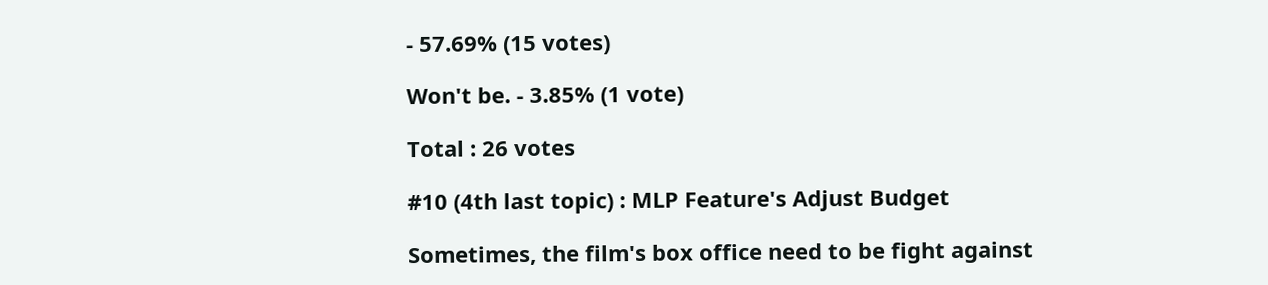- 57.69% (15 votes)

Won't be. - 3.85% (1 vote)

Total : 26 votes

#10 (4th last topic) : MLP Feature's Adjust Budget

Sometimes, the film's box office need to be fight against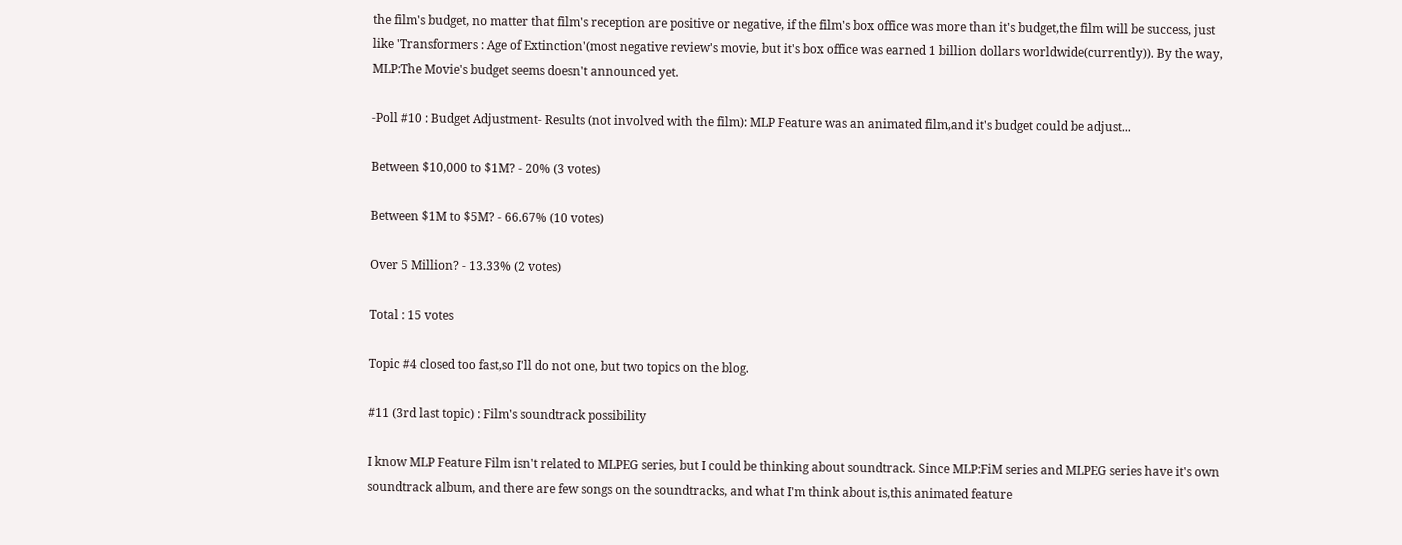the film's budget, no matter that film's reception are positive or negative, if the film's box office was more than it's budget,the film will be success, just like 'Transformers : Age of Extinction'(most negative review's movie, but it's box office was earned 1 billion dollars worldwide(currently)). By the way, MLP:The Movie's budget seems doesn't announced yet.

-Poll #10 : Budget Adjustment- Results (not involved with the film): MLP Feature was an animated film,and it's budget could be adjust...

Between $10,000 to $1M? - 20% (3 votes)

Between $1M to $5M? - 66.67% (10 votes)

Over 5 Million? - 13.33% (2 votes)

Total : 15 votes

Topic #4 closed too fast,so I'll do not one, but two topics on the blog.

#11 (3rd last topic) : Film's soundtrack possibility

I know MLP Feature Film isn't related to MLPEG series, but I could be thinking about soundtrack. Since MLP:FiM series and MLPEG series have it's own soundtrack album, and there are few songs on the soundtracks, and what I'm think about is,this animated feature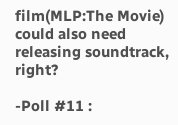film(MLP:The Movie) could also need releasing soundtrack, right?

-Poll #11 :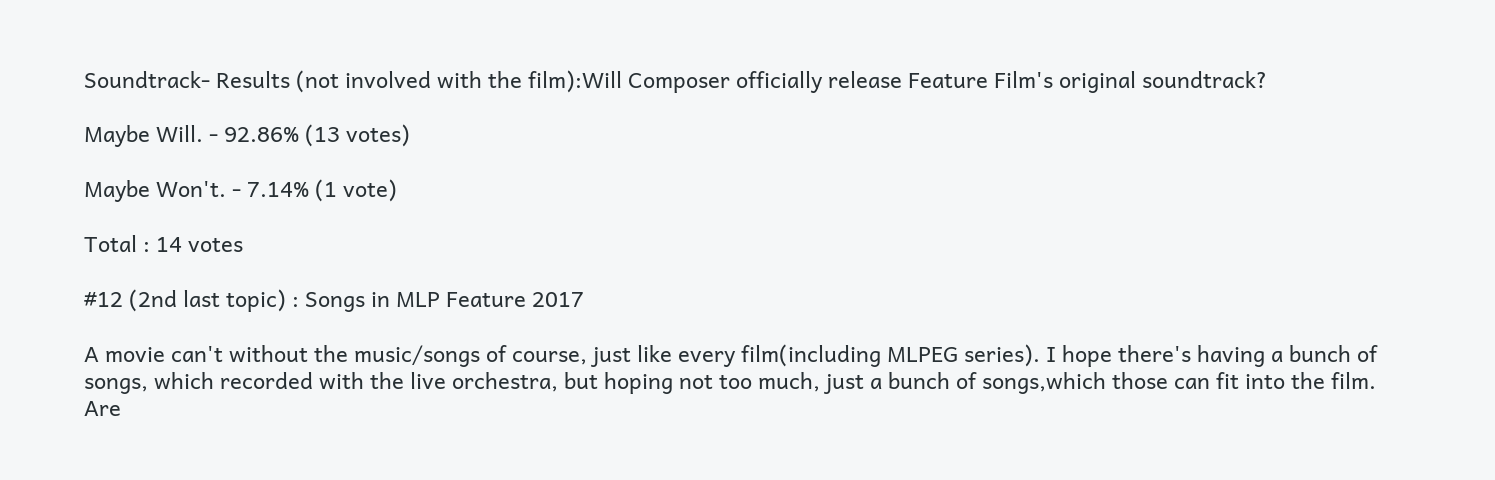Soundtrack- Results (not involved with the film):Will Composer officially release Feature Film's original soundtrack?

Maybe Will. - 92.86% (13 votes)

Maybe Won't. - 7.14% (1 vote)

Total : 14 votes

#12 (2nd last topic) : Songs in MLP Feature 2017

A movie can't without the music/songs of course, just like every film(including MLPEG series). I hope there's having a bunch of songs, which recorded with the live orchestra, but hoping not too much, just a bunch of songs,which those can fit into the film. Are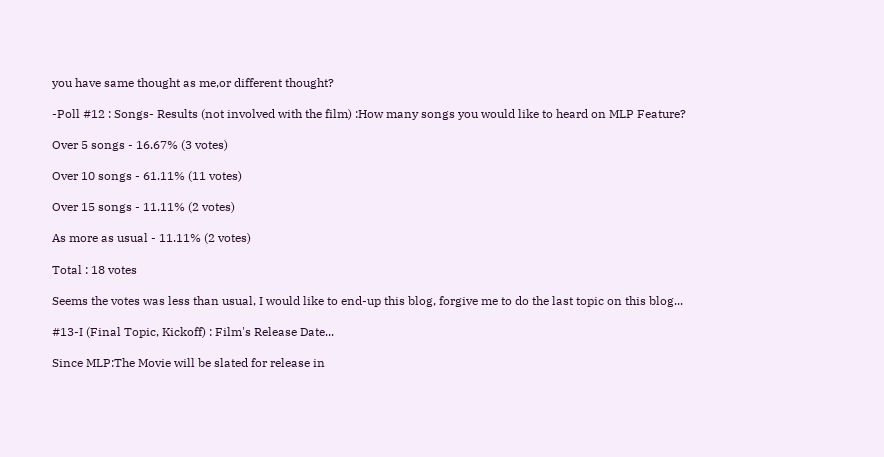you have same thought as me,or different thought?

-Poll #12 : Songs- Results (not involved with the film) :How many songs you would like to heard on MLP Feature?

Over 5 songs - 16.67% (3 votes)

Over 10 songs - 61.11% (11 votes)

Over 15 songs - 11.11% (2 votes)

As more as usual - 11.11% (2 votes)

Total : 18 votes

Seems the votes was less than usual, I would like to end-up this blog, forgive me to do the last topic on this blog...

#13-I (Final Topic, Kickoff) : Film's Release Date...

Since MLP:The Movie will be slated for release in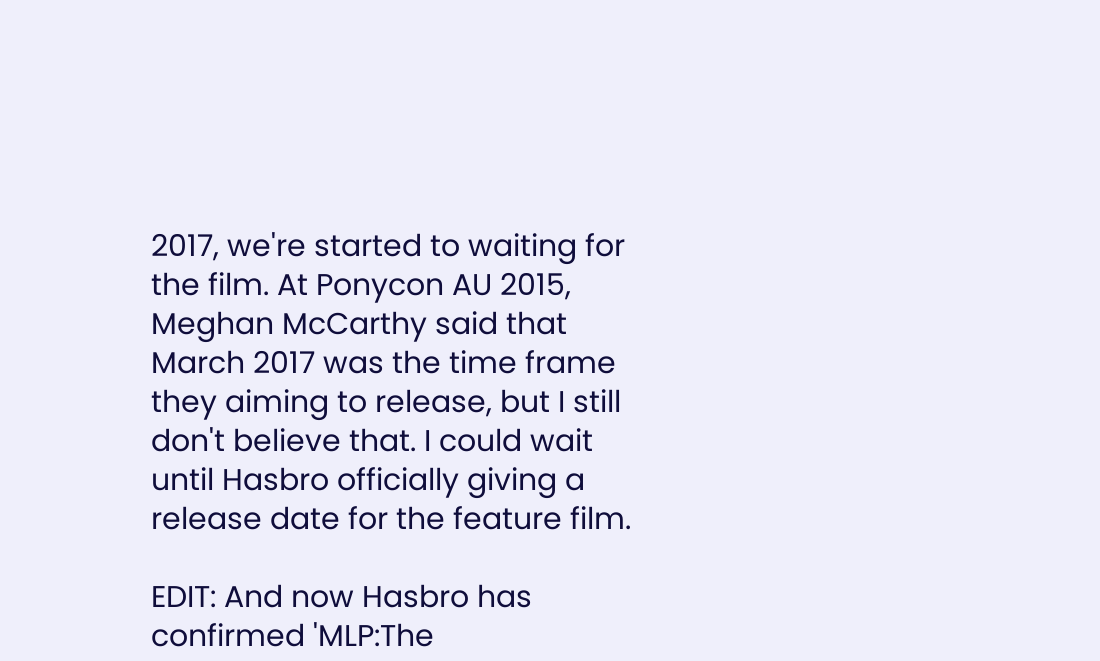2017, we're started to waiting for the film. At Ponycon AU 2015, Meghan McCarthy said that March 2017 was the time frame they aiming to release, but I still don't believe that. I could wait until Hasbro officially giving a release date for the feature film.

EDIT: And now Hasbro has confirmed 'MLP:The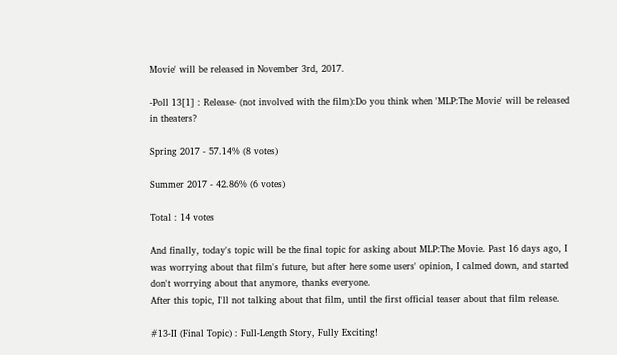Movie' will be released in November 3rd, 2017.

-Poll 13[1] : Release- (not involved with the film):Do you think when 'MLP:The Movie' will be released in theaters?

Spring 2017 - 57.14% (8 votes)

Summer 2017 - 42.86% (6 votes)

Total : 14 votes

And finally, today's topic will be the final topic for asking about MLP:The Movie. Past 16 days ago, I was worrying about that film's future, but after here some users' opinion, I calmed down, and started don't worrying about that anymore, thanks everyone.
After this topic, I'll not talking about that film, until the first official teaser about that film release.

#13-II (Final Topic) : Full-Length Story, Fully Exciting!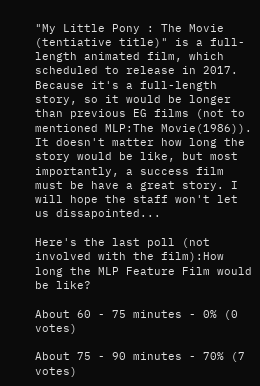"My Little Pony : The Movie (tentiative title)" is a full-length animated film, which scheduled to release in 2017. Because it's a full-length story, so it would be longer than previous EG films (not to mentioned MLP:The Movie(1986)). It doesn't matter how long the story would be like, but most importantly, a success film must be have a great story. I will hope the staff won't let us dissapointed...

Here's the last poll (not involved with the film):How long the MLP Feature Film would be like?

About 60 - 75 minutes - 0% (0 votes)

About 75 - 90 minutes - 70% (7 votes)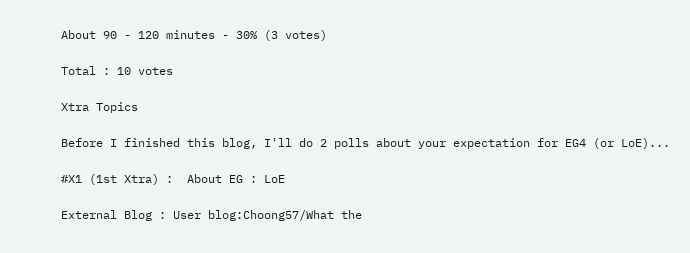About 90 - 120 minutes - 30% (3 votes)

Total : 10 votes

Xtra Topics

Before I finished this blog, I'll do 2 polls about your expectation for EG4 (or LoE)...

#X1 (1st Xtra) :  About EG : LoE

External Blog : User blog:Choong57/What the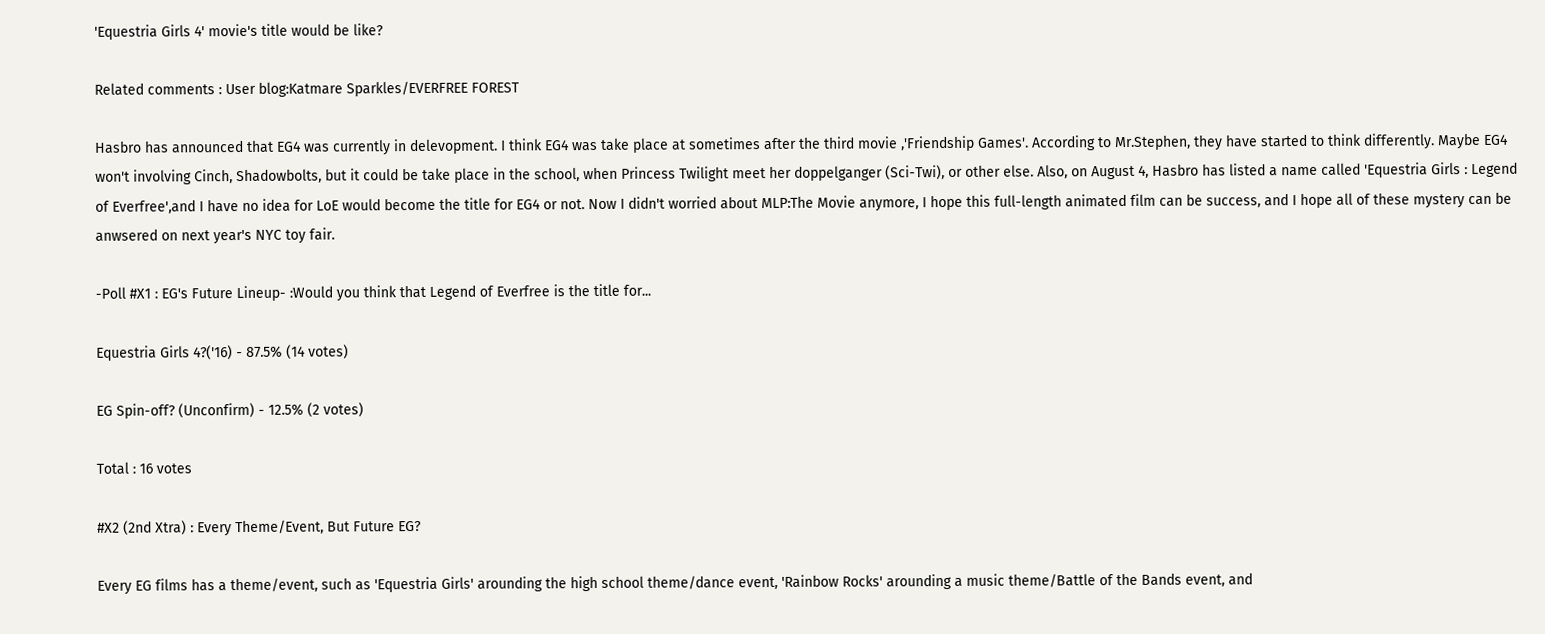'Equestria Girls 4' movie's title would be like?

Related comments : User blog:Katmare Sparkles/EVERFREE FOREST

Hasbro has announced that EG4 was currently in delevopment. I think EG4 was take place at sometimes after the third movie ,'Friendship Games'. According to Mr.Stephen, they have started to think differently. Maybe EG4 won't involving Cinch, Shadowbolts, but it could be take place in the school, when Princess Twilight meet her doppelganger (Sci-Twi), or other else. Also, on August 4, Hasbro has listed a name called 'Equestria Girls : Legend of Everfree',and I have no idea for LoE would become the title for EG4 or not. Now I didn't worried about MLP:The Movie anymore, I hope this full-length animated film can be success, and I hope all of these mystery can be anwsered on next year's NYC toy fair.

-Poll #X1 : EG's Future Lineup- :Would you think that Legend of Everfree is the title for...

Equestria Girls 4?('16) - 87.5% (14 votes)

EG Spin-off? (Unconfirm) - 12.5% (2 votes)

Total : 16 votes

#X2 (2nd Xtra) : Every Theme/Event, But Future EG?

Every EG films has a theme/event, such as 'Equestria Girls' arounding the high school theme/dance event, 'Rainbow Rocks' arounding a music theme/Battle of the Bands event, and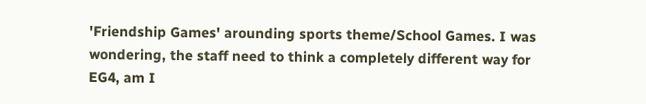'Friendship Games' arounding sports theme/School Games. I was wondering, the staff need to think a completely different way for EG4, am I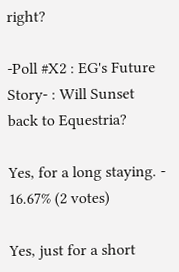right?

-Poll #X2 : EG's Future Story- : Will Sunset back to Equestria?

Yes, for a long staying. - 16.67% (2 votes)

Yes, just for a short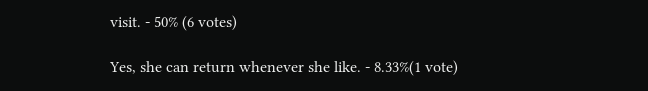visit. - 50% (6 votes)

Yes, she can return whenever she like. - 8.33%(1 vote)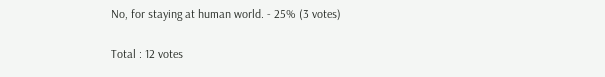No, for staying at human world. - 25% (3 votes)

Total : 12 votes